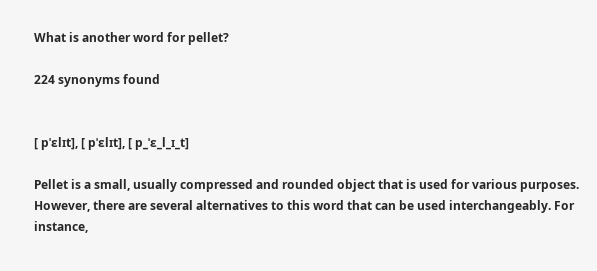What is another word for pellet?

224 synonyms found


[ pˈɛlɪt], [ pˈɛlɪt], [ p_ˈɛ_l_ɪ_t]

Pellet is a small, usually compressed and rounded object that is used for various purposes. However, there are several alternatives to this word that can be used interchangeably. For instance,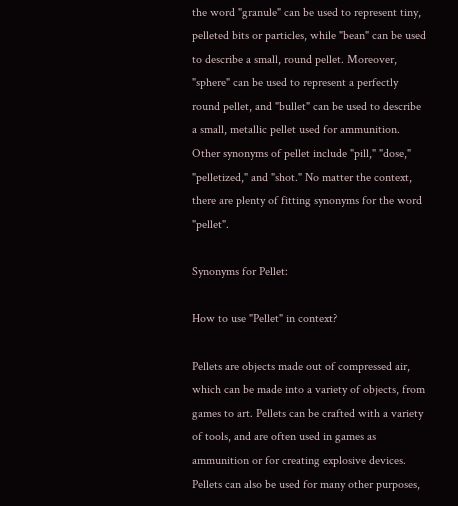the word "granule" can be used to represent tiny, pelleted bits or particles, while "bean" can be used to describe a small, round pellet. Moreover, "sphere" can be used to represent a perfectly round pellet, and "bullet" can be used to describe a small, metallic pellet used for ammunition. Other synonyms of pellet include "pill," "dose," "pelletized," and "shot." No matter the context, there are plenty of fitting synonyms for the word "pellet".

Synonyms for Pellet:

How to use "Pellet" in context?

Pellets are objects made out of compressed air, which can be made into a variety of objects, from games to art. Pellets can be crafted with a variety of tools, and are often used in games as ammunition or for creating explosive devices. Pellets can also be used for many other purposes,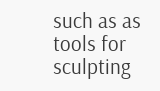such as as tools for sculpting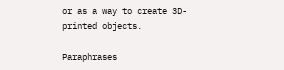or as a way to create 3D-printed objects.

Paraphrases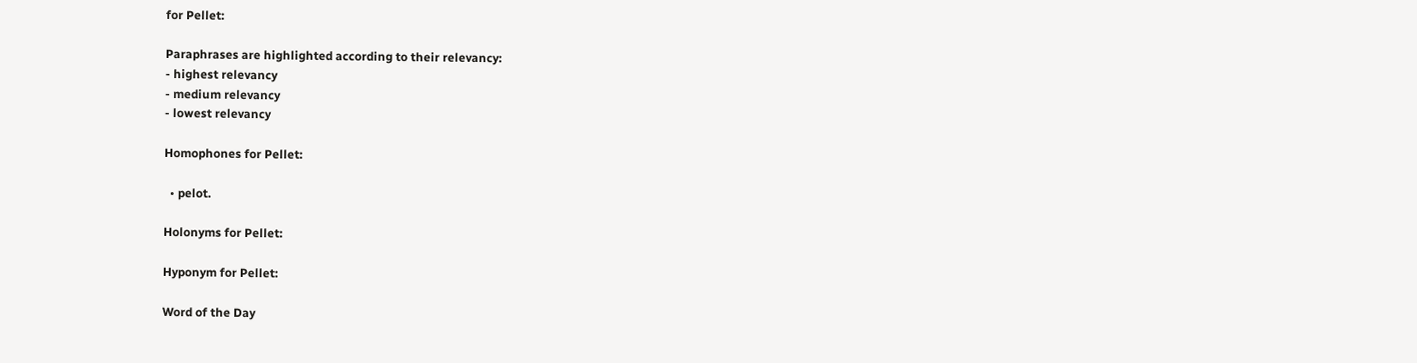for Pellet:

Paraphrases are highlighted according to their relevancy:
- highest relevancy
- medium relevancy
- lowest relevancy

Homophones for Pellet:

  • pelot.

Holonyms for Pellet:

Hyponym for Pellet:

Word of the Day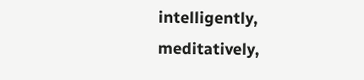intelligently, meditatively,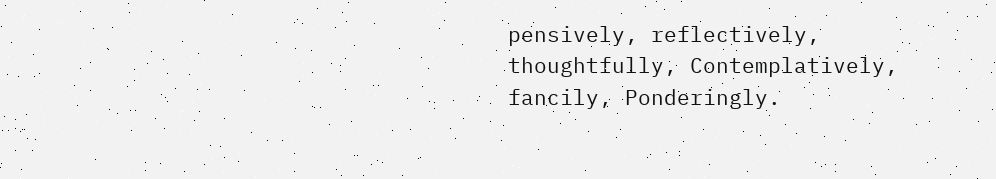pensively, reflectively, thoughtfully, Contemplatively, fancily, Ponderingly.